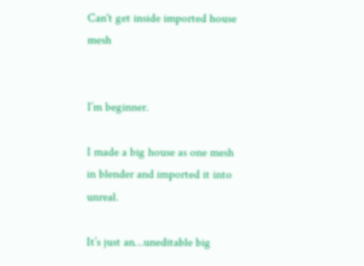Can't get inside imported house mesh


I’m beginner.

I made a big house as one mesh in blender and imported it into unreal.

It’s just an…uneditable big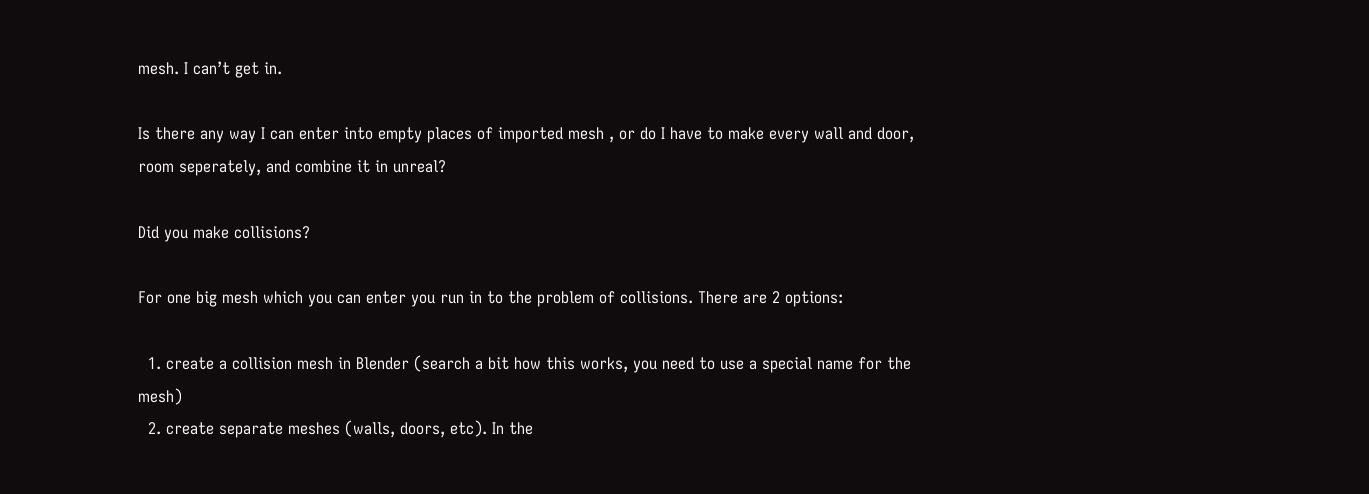mesh. I can’t get in.

Is there any way I can enter into empty places of imported mesh , or do I have to make every wall and door, room seperately, and combine it in unreal?

Did you make collisions?

For one big mesh which you can enter you run in to the problem of collisions. There are 2 options:

  1. create a collision mesh in Blender (search a bit how this works, you need to use a special name for the mesh)
  2. create separate meshes (walls, doors, etc). In the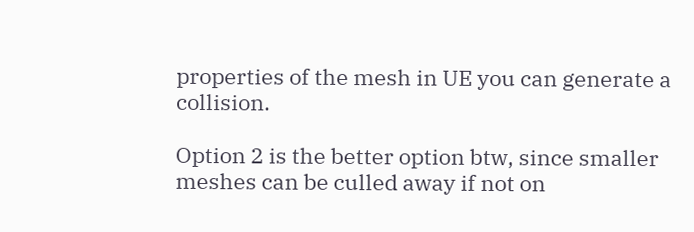properties of the mesh in UE you can generate a collision.

Option 2 is the better option btw, since smaller meshes can be culled away if not on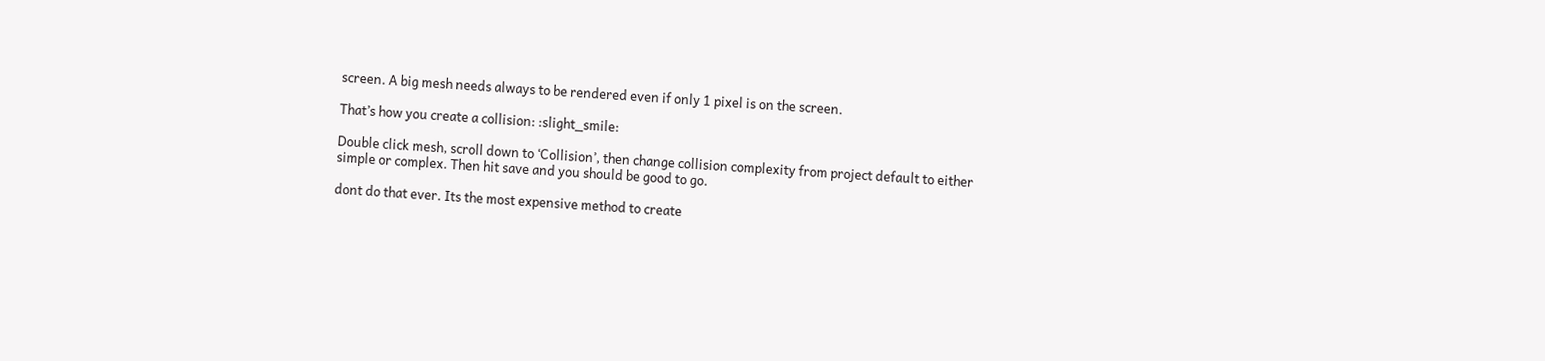screen. A big mesh needs always to be rendered even if only 1 pixel is on the screen.

That’s how you create a collision: :slight_smile:

Double click mesh, scroll down to ‘Collision’, then change collision complexity from project default to either simple or complex. Then hit save and you should be good to go.

dont do that ever. Its the most expensive method to create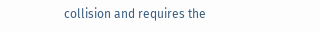collision and requires the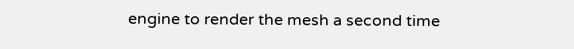engine to render the mesh a second time